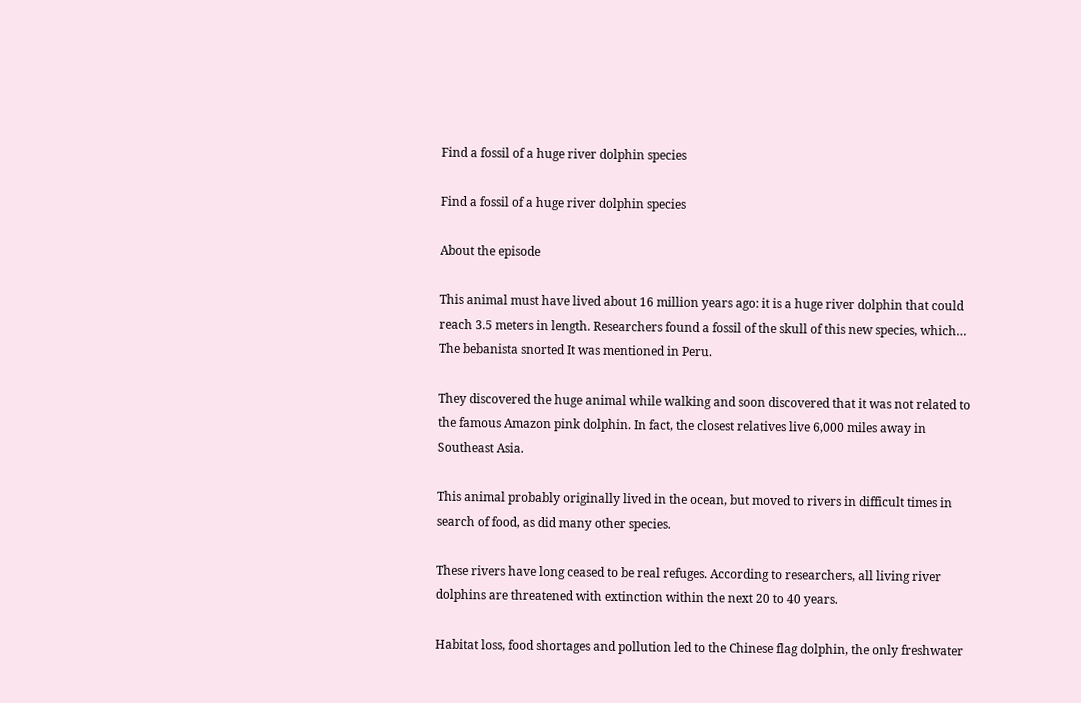Find a fossil of a huge river dolphin species

Find a fossil of a huge river dolphin species

About the episode

This animal must have lived about 16 million years ago: it is a huge river dolphin that could reach 3.5 meters in length. Researchers found a fossil of the skull of this new species, which… The bebanista snorted It was mentioned in Peru.

They discovered the huge animal while walking and soon discovered that it was not related to the famous Amazon pink dolphin. In fact, the closest relatives live 6,000 miles away in Southeast Asia.

This animal probably originally lived in the ocean, but moved to rivers in difficult times in search of food, as did many other species.

These rivers have long ceased to be real refuges. According to researchers, all living river dolphins are threatened with extinction within the next 20 to 40 years.

Habitat loss, food shortages and pollution led to the Chinese flag dolphin, the only freshwater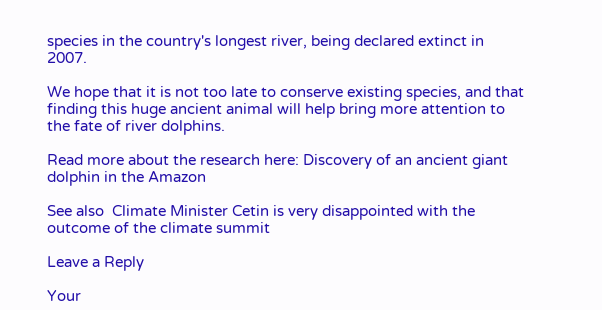species in the country's longest river, being declared extinct in 2007.

We hope that it is not too late to conserve existing species, and that finding this huge ancient animal will help bring more attention to the fate of river dolphins.

Read more about the research here: Discovery of an ancient giant dolphin in the Amazon

See also  Climate Minister Cetin is very disappointed with the outcome of the climate summit

Leave a Reply

Your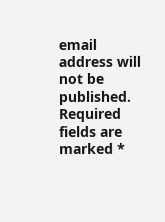email address will not be published. Required fields are marked *